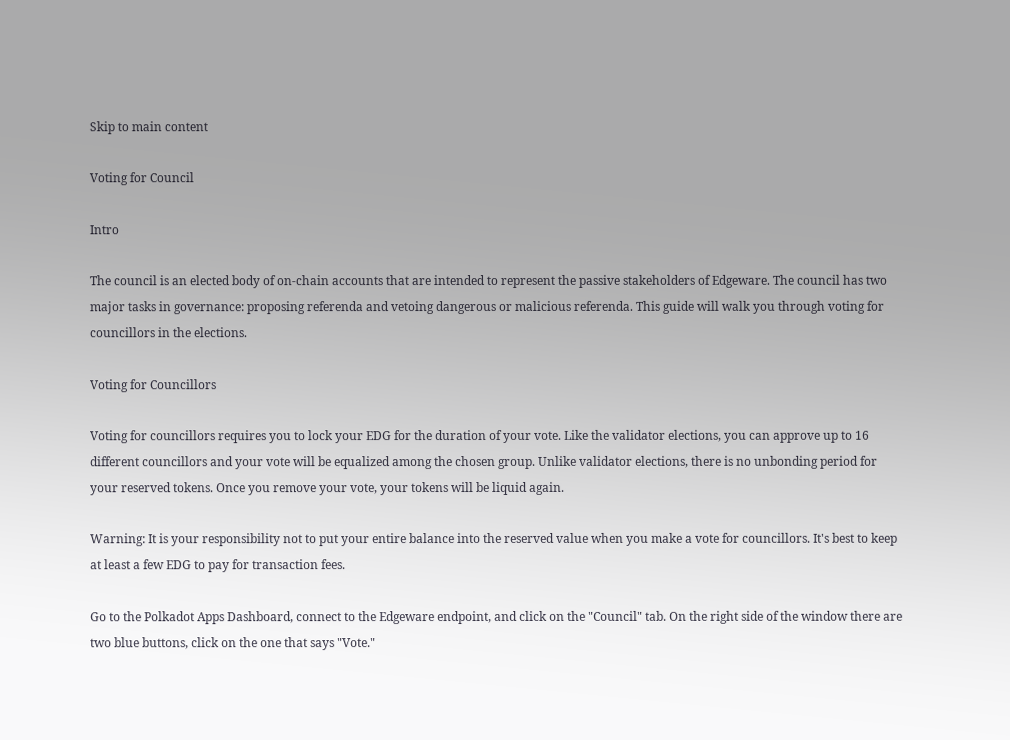Skip to main content

Voting for Council

Intro

The council is an elected body of on-chain accounts that are intended to represent the passive stakeholders of Edgeware. The council has two major tasks in governance: proposing referenda and vetoing dangerous or malicious referenda. This guide will walk you through voting for councillors in the elections.

Voting for Councillors

Voting for councillors requires you to lock your EDG for the duration of your vote. Like the validator elections, you can approve up to 16 different councillors and your vote will be equalized among the chosen group. Unlike validator elections, there is no unbonding period for your reserved tokens. Once you remove your vote, your tokens will be liquid again.

Warning: It is your responsibility not to put your entire balance into the reserved value when you make a vote for councillors. It's best to keep at least a few EDG to pay for transaction fees.

Go to the Polkadot Apps Dashboard, connect to the Edgeware endpoint, and click on the "Council" tab. On the right side of the window there are two blue buttons, click on the one that says "Vote."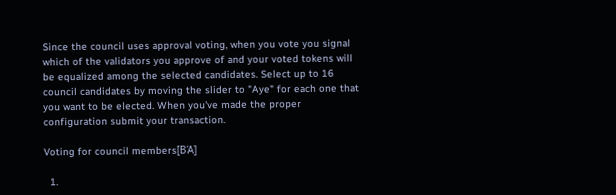Since the council uses approval voting, when you vote you signal which of the validators you approve of and your voted tokens will be equalized among the selected candidates. Select up to 16 council candidates by moving the slider to "Aye" for each one that you want to be elected. When you've made the proper configuration submit your transaction.

Voting for council members[ΒΆ]

  1.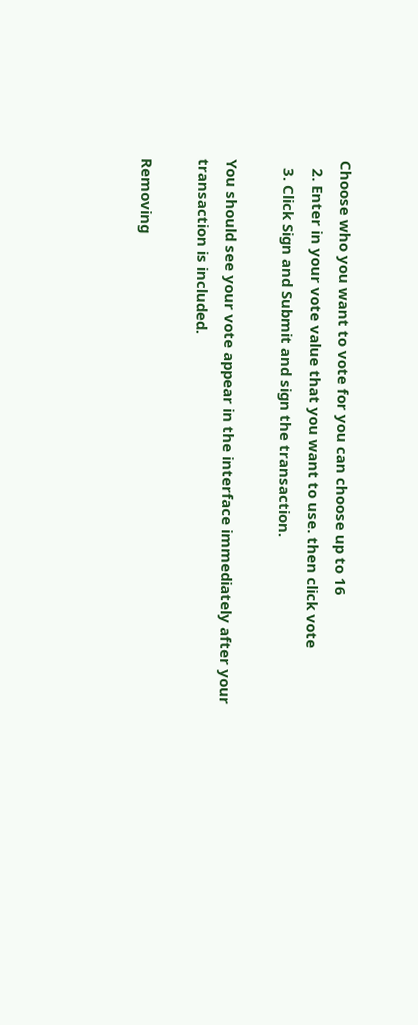Choose who you want to vote for you can choose up to 16
  2. Enter in your vote value that you want to use. then click vote
  3. Click Sign and Submit and sign the transaction.

You should see your vote appear in the interface immediately after your transaction is included.

Removing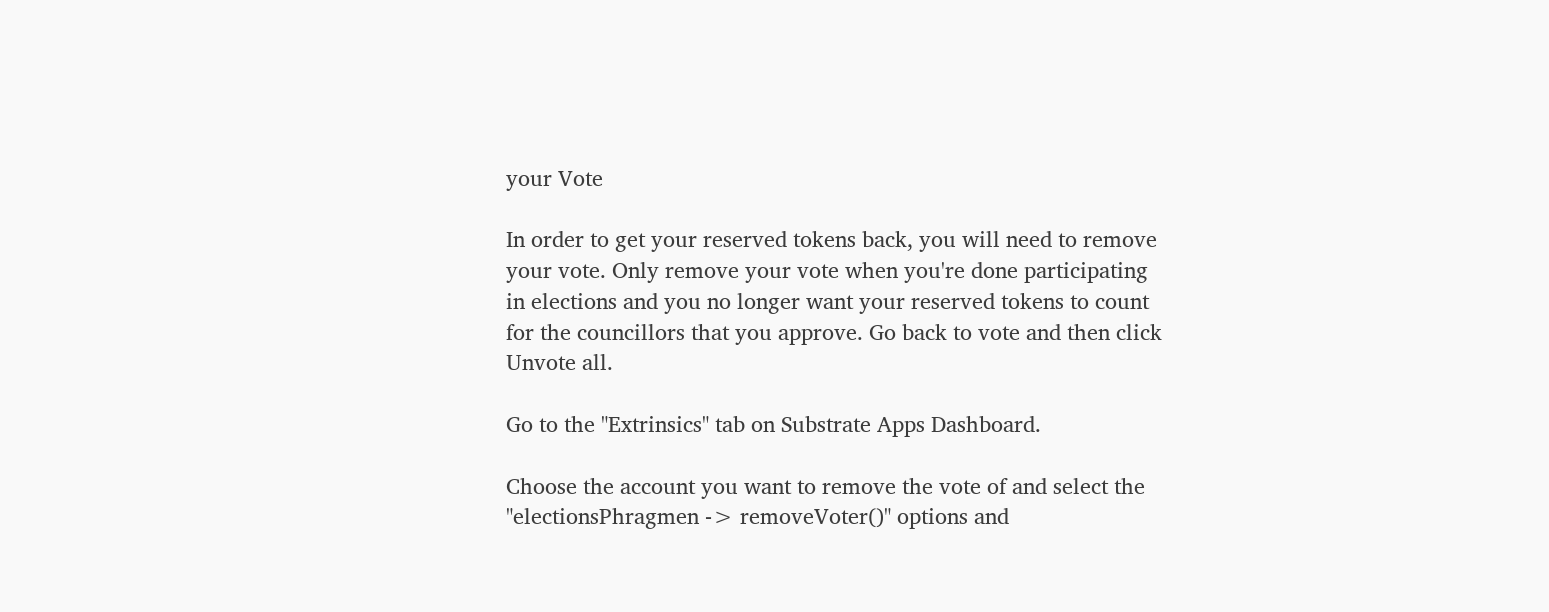your Vote

In order to get your reserved tokens back, you will need to remove your vote. Only remove your vote when you're done participating in elections and you no longer want your reserved tokens to count for the councillors that you approve. Go back to vote and then click Unvote all.

Go to the "Extrinsics" tab on Substrate Apps Dashboard.

Choose the account you want to remove the vote of and select the "electionsPhragmen -> removeVoter()" options and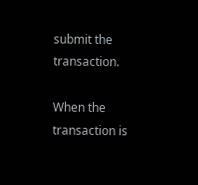submit the transaction.

When the transaction is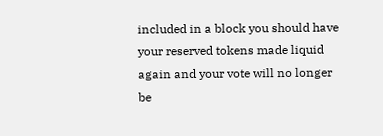included in a block you should have your reserved tokens made liquid again and your vote will no longer be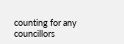counting for any councillors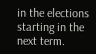in the elections starting in the next term.